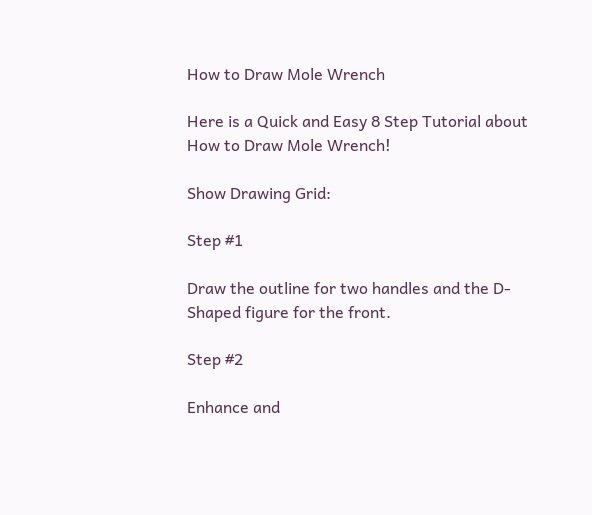How to Draw Mole Wrench

Here is a Quick and Easy 8 Step Tutorial about How to Draw Mole Wrench!

Show Drawing Grid:

Step #1

Draw the outline for two handles and the D-Shaped figure for the front.

Step #2

Enhance and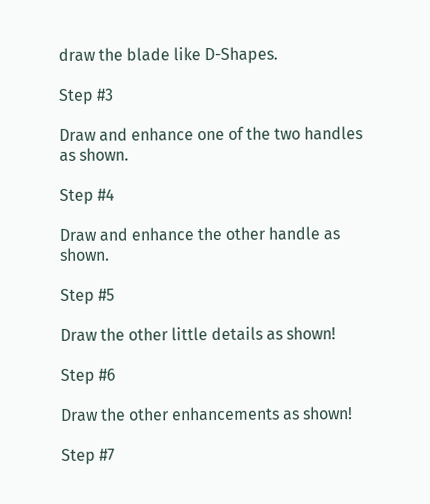draw the blade like D-Shapes.

Step #3

Draw and enhance one of the two handles as shown.

Step #4

Draw and enhance the other handle as shown.

Step #5

Draw the other little details as shown!

Step #6

Draw the other enhancements as shown!

Step #7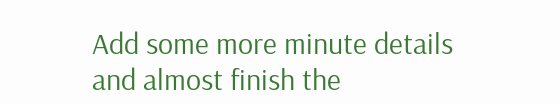Add some more minute details and almost finish the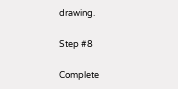drawing.

Step #8

Complete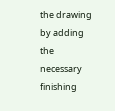the drawing by adding the necessary finishing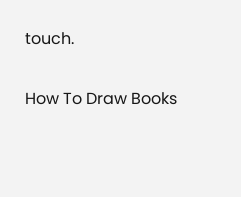touch.

How To Draw Books